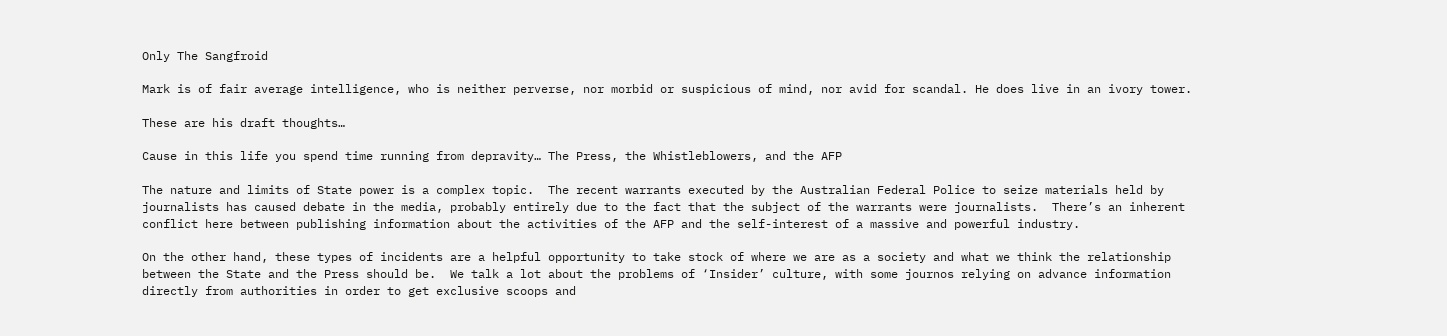Only The Sangfroid

Mark is of fair average intelligence, who is neither perverse, nor morbid or suspicious of mind, nor avid for scandal. He does live in an ivory tower.

These are his draft thoughts…

Cause in this life you spend time running from depravity… The Press, the Whistleblowers, and the AFP

The nature and limits of State power is a complex topic.  The recent warrants executed by the Australian Federal Police to seize materials held by journalists has caused debate in the media, probably entirely due to the fact that the subject of the warrants were journalists.  There’s an inherent conflict here between publishing information about the activities of the AFP and the self-interest of a massive and powerful industry.

On the other hand, these types of incidents are a helpful opportunity to take stock of where we are as a society and what we think the relationship between the State and the Press should be.  We talk a lot about the problems of ‘Insider’ culture, with some journos relying on advance information directly from authorities in order to get exclusive scoops and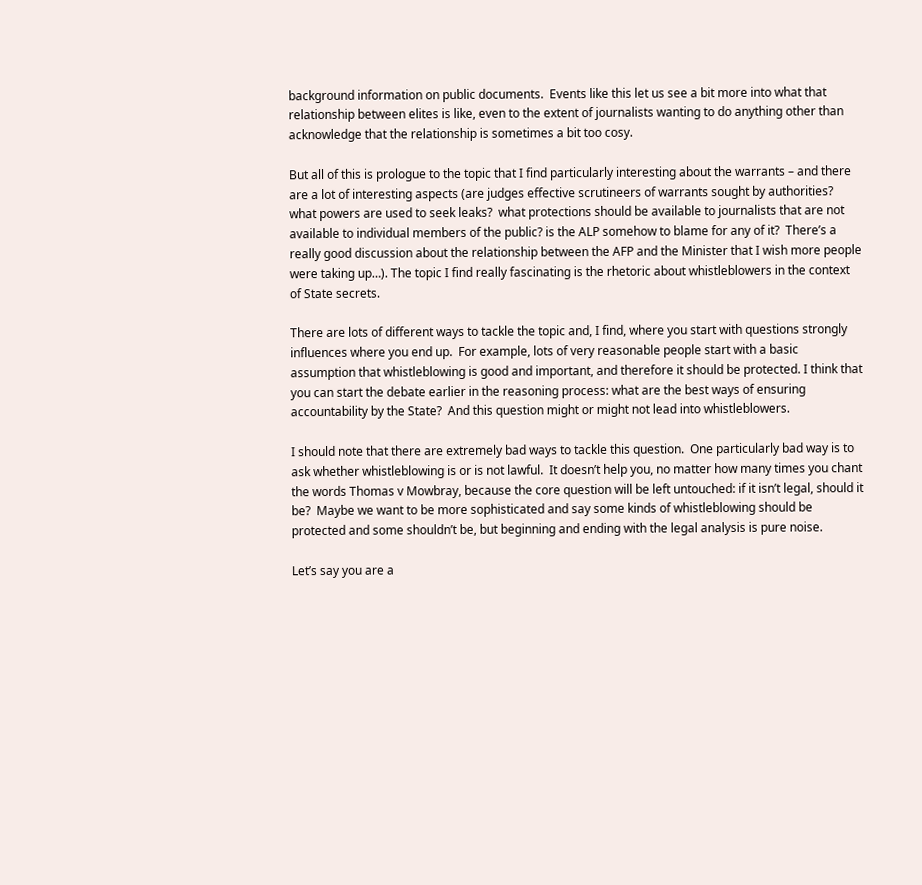background information on public documents.  Events like this let us see a bit more into what that relationship between elites is like, even to the extent of journalists wanting to do anything other than acknowledge that the relationship is sometimes a bit too cosy.

But all of this is prologue to the topic that I find particularly interesting about the warrants – and there are a lot of interesting aspects (are judges effective scrutineers of warrants sought by authorities? what powers are used to seek leaks?  what protections should be available to journalists that are not available to individual members of the public? is the ALP somehow to blame for any of it?  There’s a really good discussion about the relationship between the AFP and the Minister that I wish more people were taking up…). The topic I find really fascinating is the rhetoric about whistleblowers in the context of State secrets.

There are lots of different ways to tackle the topic and, I find, where you start with questions strongly influences where you end up.  For example, lots of very reasonable people start with a basic assumption that whistleblowing is good and important, and therefore it should be protected. I think that you can start the debate earlier in the reasoning process: what are the best ways of ensuring accountability by the State?  And this question might or might not lead into whistleblowers.

I should note that there are extremely bad ways to tackle this question.  One particularly bad way is to ask whether whistleblowing is or is not lawful.  It doesn’t help you, no matter how many times you chant the words Thomas v Mowbray, because the core question will be left untouched: if it isn’t legal, should it be?  Maybe we want to be more sophisticated and say some kinds of whistleblowing should be protected and some shouldn’t be, but beginning and ending with the legal analysis is pure noise.

Let’s say you are a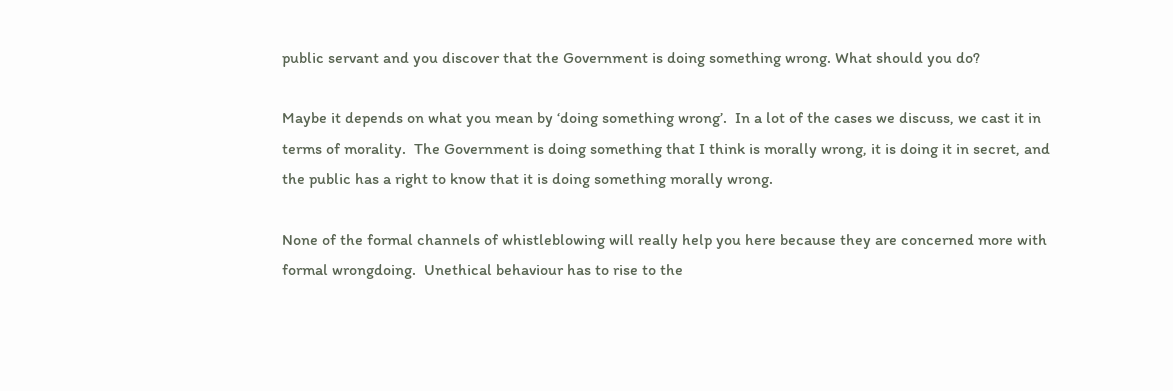public servant and you discover that the Government is doing something wrong. What should you do?

Maybe it depends on what you mean by ‘doing something wrong’.  In a lot of the cases we discuss, we cast it in terms of morality.  The Government is doing something that I think is morally wrong, it is doing it in secret, and the public has a right to know that it is doing something morally wrong.

None of the formal channels of whistleblowing will really help you here because they are concerned more with formal wrongdoing.  Unethical behaviour has to rise to the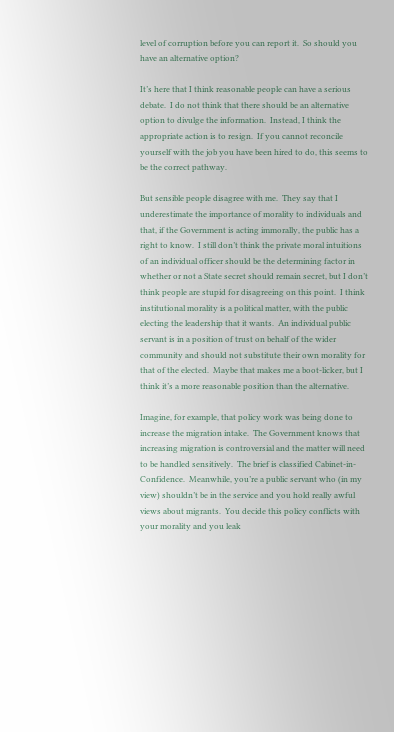level of corruption before you can report it.  So should you have an alternative option?

It’s here that I think reasonable people can have a serious debate.  I do not think that there should be an alternative option to divulge the information.  Instead, I think the appropriate action is to resign.  If you cannot reconcile yourself with the job you have been hired to do, this seems to be the correct pathway.

But sensible people disagree with me.  They say that I underestimate the importance of morality to individuals and that, if the Government is acting immorally, the public has a right to know.  I still don’t think the private moral intuitions of an individual officer should be the determining factor in whether or not a State secret should remain secret, but I don’t think people are stupid for disagreeing on this point.  I think institutional morality is a political matter, with the public electing the leadership that it wants.  An individual public servant is in a position of trust on behalf of the wider community and should not substitute their own morality for that of the elected.  Maybe that makes me a boot-licker, but I think it’s a more reasonable position than the alternative.

Imagine, for example, that policy work was being done to increase the migration intake.  The Government knows that increasing migration is controversial and the matter will need to be handled sensitively.  The brief is classified Cabinet-in-Confidence.  Meanwhile, you’re a public servant who (in my view) shouldn’t be in the service and you hold really awful views about migrants.  You decide this policy conflicts with your morality and you leak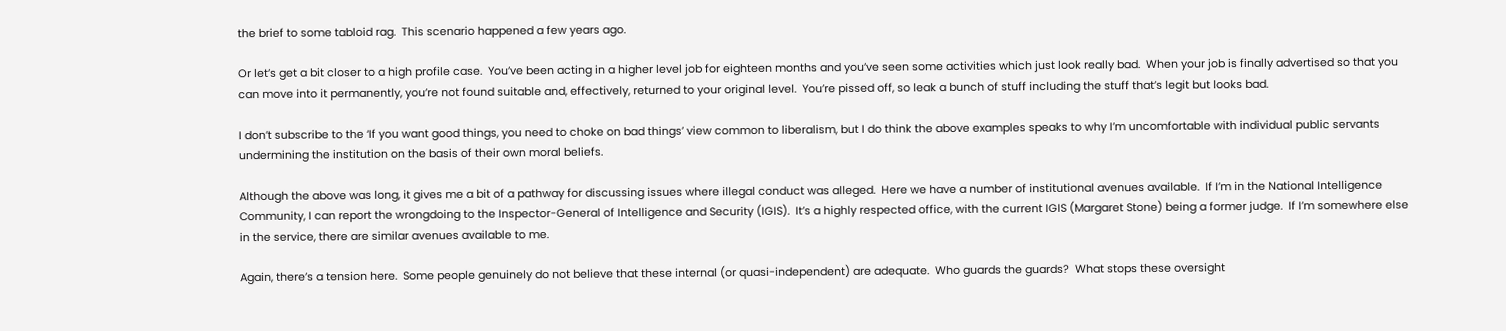the brief to some tabloid rag.  This scenario happened a few years ago.

Or let’s get a bit closer to a high profile case.  You’ve been acting in a higher level job for eighteen months and you’ve seen some activities which just look really bad.  When your job is finally advertised so that you can move into it permanently, you’re not found suitable and, effectively, returned to your original level.  You’re pissed off, so leak a bunch of stuff including the stuff that’s legit but looks bad.

I don’t subscribe to the ‘If you want good things, you need to choke on bad things’ view common to liberalism, but I do think the above examples speaks to why I’m uncomfortable with individual public servants undermining the institution on the basis of their own moral beliefs.

Although the above was long, it gives me a bit of a pathway for discussing issues where illegal conduct was alleged.  Here we have a number of institutional avenues available.  If I’m in the National Intelligence Community, I can report the wrongdoing to the Inspector-General of Intelligence and Security (IGIS).  It’s a highly respected office, with the current IGIS (Margaret Stone) being a former judge.  If I’m somewhere else in the service, there are similar avenues available to me.

Again, there’s a tension here.  Some people genuinely do not believe that these internal (or quasi-independent) are adequate.  Who guards the guards?  What stops these oversight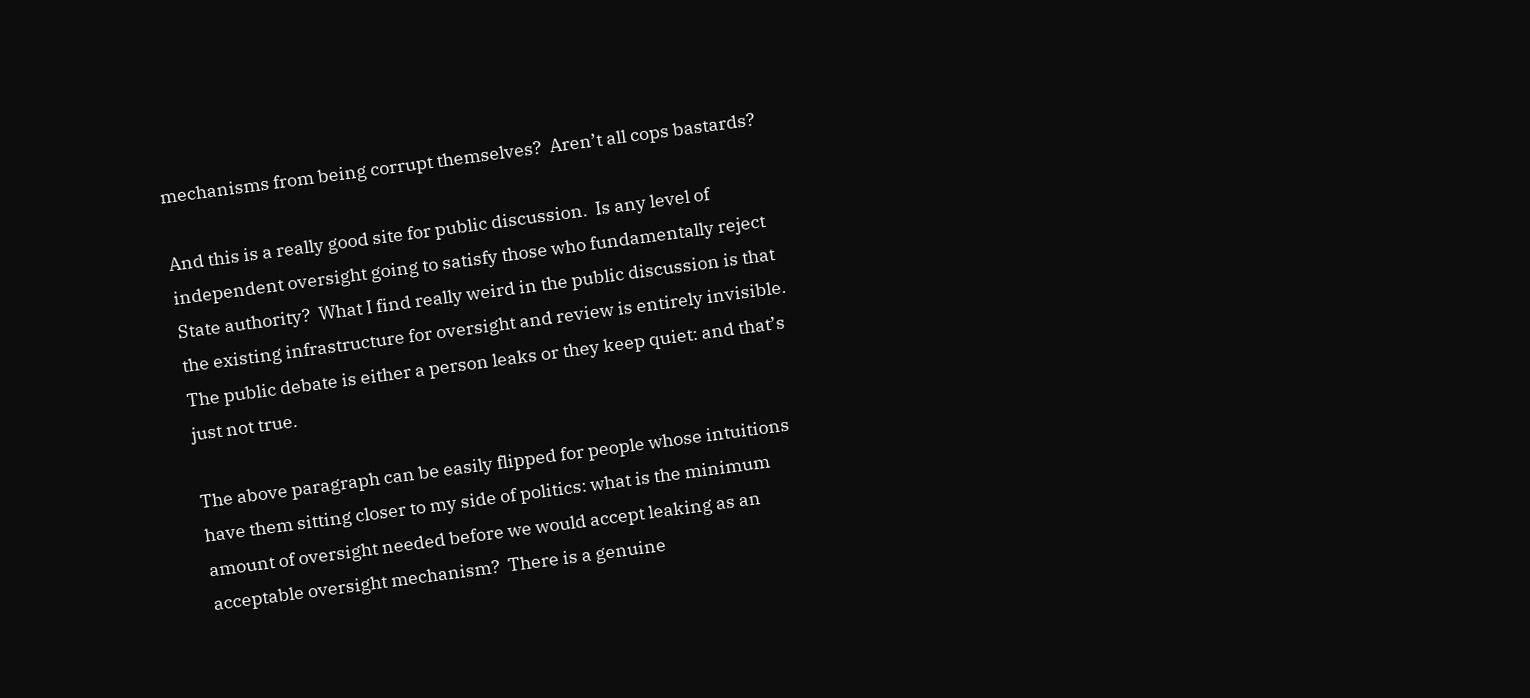mechanisms from being corrupt themselves?  Aren’t all cops bastards?

And this is a really good site for public discussion.  Is any level of independent oversight going to satisfy those who fundamentally reject State authority?  What I find really weird in the public discussion is that the existing infrastructure for oversight and review is entirely invisible.  The public debate is either a person leaks or they keep quiet: and that’s just not true.

The above paragraph can be easily flipped for people whose intuitions have them sitting closer to my side of politics: what is the minimum amount of oversight needed before we would accept leaking as an acceptable oversight mechanism?  There is a genuine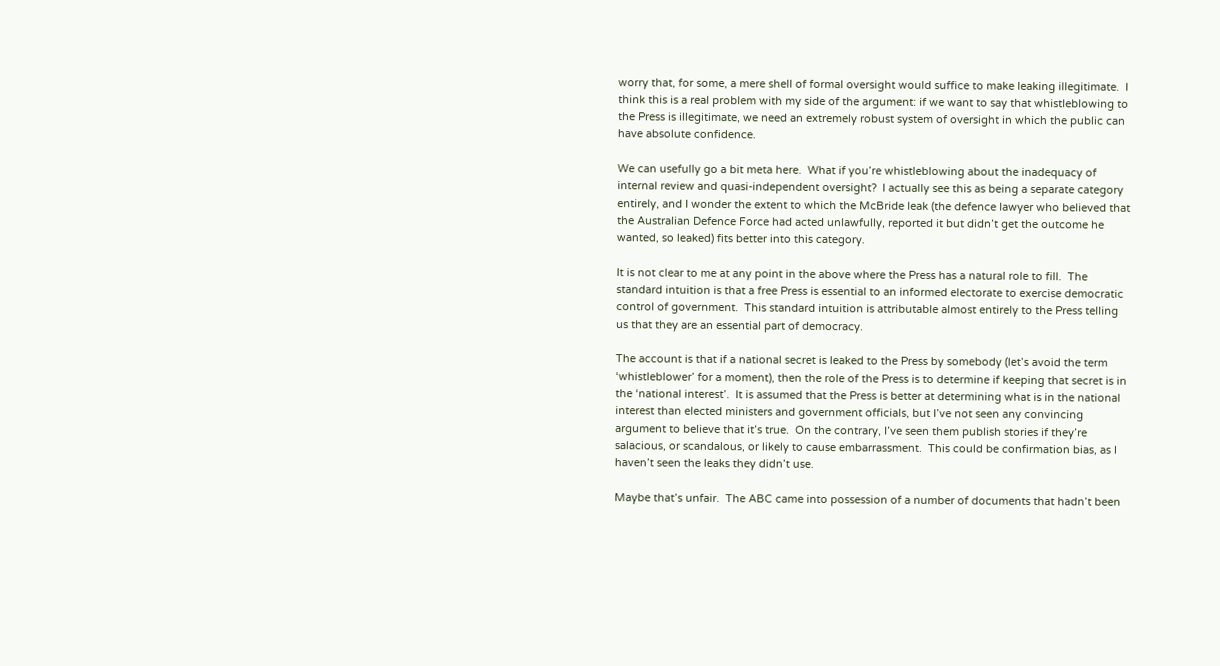worry that, for some, a mere shell of formal oversight would suffice to make leaking illegitimate.  I think this is a real problem with my side of the argument: if we want to say that whistleblowing to the Press is illegitimate, we need an extremely robust system of oversight in which the public can have absolute confidence.

We can usefully go a bit meta here.  What if you’re whistleblowing about the inadequacy of internal review and quasi-independent oversight?  I actually see this as being a separate category entirely, and I wonder the extent to which the McBride leak (the defence lawyer who believed that the Australian Defence Force had acted unlawfully, reported it but didn’t get the outcome he wanted, so leaked) fits better into this category.

It is not clear to me at any point in the above where the Press has a natural role to fill.  The standard intuition is that a free Press is essential to an informed electorate to exercise democratic control of government.  This standard intuition is attributable almost entirely to the Press telling us that they are an essential part of democracy.

The account is that if a national secret is leaked to the Press by somebody (let’s avoid the term ‘whistleblower’ for a moment), then the role of the Press is to determine if keeping that secret is in the ‘national interest’.  It is assumed that the Press is better at determining what is in the national interest than elected ministers and government officials, but I’ve not seen any convincing argument to believe that it’s true.  On the contrary, I’ve seen them publish stories if they’re salacious, or scandalous, or likely to cause embarrassment.  This could be confirmation bias, as I haven’t seen the leaks they didn’t use.

Maybe that’s unfair.  The ABC came into possession of a number of documents that hadn’t been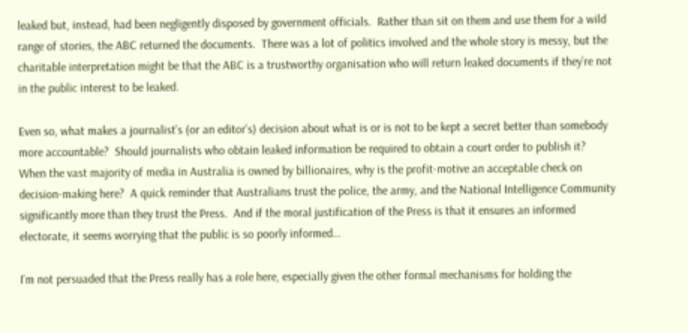leaked but, instead, had been negligently disposed by government officials.  Rather than sit on them and use them for a wild range of stories, the ABC returned the documents.  There was a lot of politics involved and the whole story is messy, but the charitable interpretation might be that the ABC is a trustworthy organisation who will return leaked documents if they’re not in the public interest to be leaked.

Even so, what makes a journalist’s (or an editor’s) decision about what is or is not to be kept a secret better than somebody more accountable?  Should journalists who obtain leaked information be required to obtain a court order to publish it?  When the vast majority of media in Australia is owned by billionaires, why is the profit-motive an acceptable check on decision-making here?  A quick reminder that Australians trust the police, the army, and the National Intelligence Community significantly more than they trust the Press.  And if the moral justification of the Press is that it ensures an informed electorate, it seems worrying that the public is so poorly informed…

I’m not persuaded that the Press really has a role here, especially given the other formal mechanisms for holding the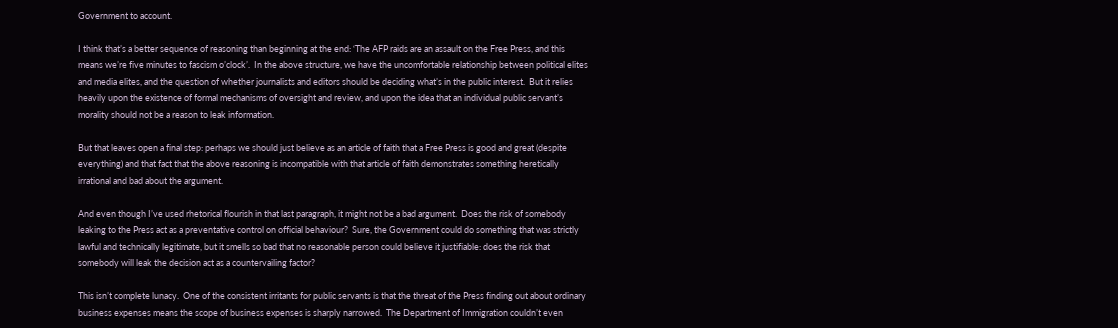Government to account.

I think that’s a better sequence of reasoning than beginning at the end: ‘The AFP raids are an assault on the Free Press, and this means we’re five minutes to fascism o’clock’.  In the above structure, we have the uncomfortable relationship between political elites and media elites, and the question of whether journalists and editors should be deciding what’s in the public interest.  But it relies heavily upon the existence of formal mechanisms of oversight and review, and upon the idea that an individual public servant’s morality should not be a reason to leak information.

But that leaves open a final step: perhaps we should just believe as an article of faith that a Free Press is good and great (despite everything) and that fact that the above reasoning is incompatible with that article of faith demonstrates something heretically irrational and bad about the argument.

And even though I’ve used rhetorical flourish in that last paragraph, it might not be a bad argument.  Does the risk of somebody leaking to the Press act as a preventative control on official behaviour?  Sure, the Government could do something that was strictly lawful and technically legitimate, but it smells so bad that no reasonable person could believe it justifiable: does the risk that somebody will leak the decision act as a countervailing factor?

This isn’t complete lunacy.  One of the consistent irritants for public servants is that the threat of the Press finding out about ordinary business expenses means the scope of business expenses is sharply narrowed.  The Department of Immigration couldn’t even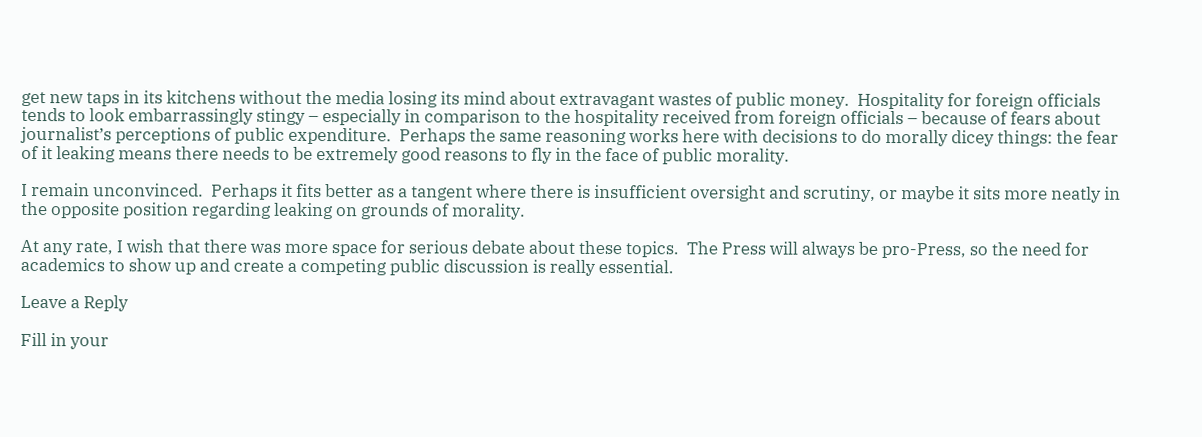get new taps in its kitchens without the media losing its mind about extravagant wastes of public money.  Hospitality for foreign officials tends to look embarrassingly stingy – especially in comparison to the hospitality received from foreign officials – because of fears about journalist’s perceptions of public expenditure.  Perhaps the same reasoning works here with decisions to do morally dicey things: the fear of it leaking means there needs to be extremely good reasons to fly in the face of public morality.

I remain unconvinced.  Perhaps it fits better as a tangent where there is insufficient oversight and scrutiny, or maybe it sits more neatly in the opposite position regarding leaking on grounds of morality.

At any rate, I wish that there was more space for serious debate about these topics.  The Press will always be pro-Press, so the need for academics to show up and create a competing public discussion is really essential.

Leave a Reply

Fill in your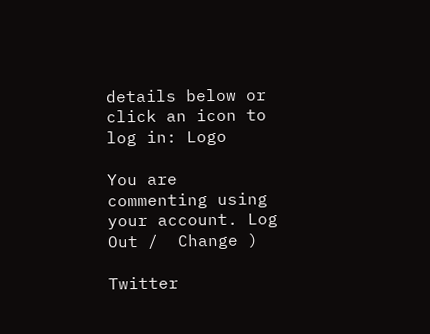details below or click an icon to log in: Logo

You are commenting using your account. Log Out /  Change )

Twitter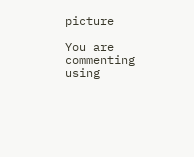picture

You are commenting using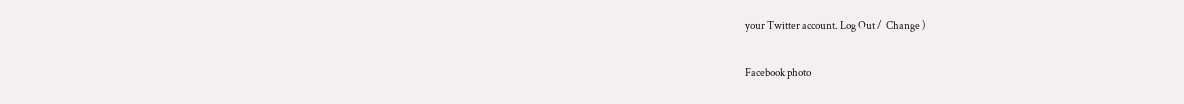your Twitter account. Log Out /  Change )

Facebook photo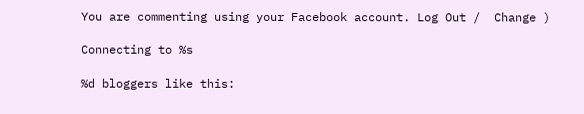You are commenting using your Facebook account. Log Out /  Change )

Connecting to %s

%d bloggers like this: